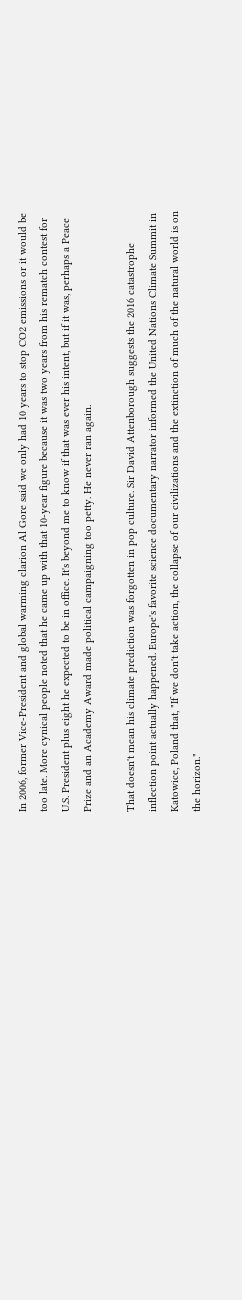In 2006, former Vice-President and global warming clarion Al Gore said we only had 10 years to stop CO2 emissions or it would be too late. More cynical people noted that he came up with that 10-year figure because it was two years from his rematch contest for U.S. President plus eight he expected to be in office. It's beyond me to know if that was ever his intent, but if it was, perhaps a Peace Prize and an Academy Award made political campaigning too petty. He never ran again.

That doesn't mean his climate prediction was forgotten in pop culture. Sir David Attenborough suggests the 2016 catastrophe inflection point actually happened. Europe's favorite science documentary narrator informed the United Nations Climate Summit in Katowice, Poland that, "If we don't take action, the collapse of our civilizations and the extinction of much of the natural world is on the horizon."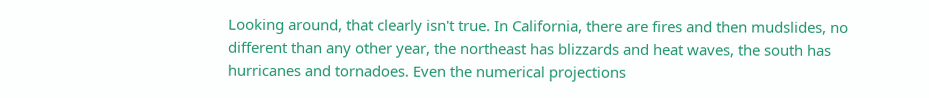Looking around, that clearly isn't true. In California, there are fires and then mudslides, no different than any other year, the northeast has blizzards and heat waves, the south has hurricanes and tornadoes. Even the numerical projections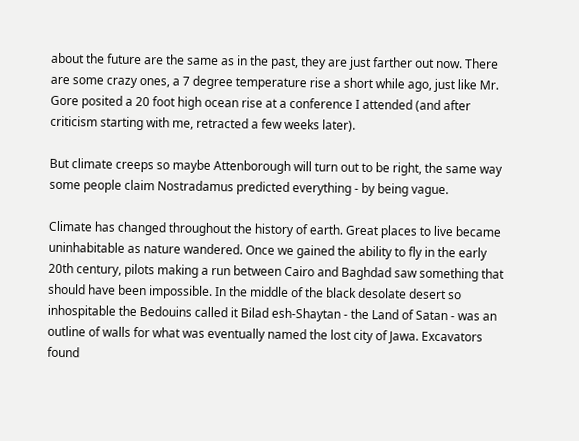about the future are the same as in the past, they are just farther out now. There are some crazy ones, a 7 degree temperature rise a short while ago, just like Mr. Gore posited a 20 foot high ocean rise at a conference I attended (and after criticism starting with me, retracted a few weeks later).

But climate creeps so maybe Attenborough will turn out to be right, the same way some people claim Nostradamus predicted everything - by being vague.

Climate has changed throughout the history of earth. Great places to live became uninhabitable as nature wandered. Once we gained the ability to fly in the early 20th century, pilots making a run between Cairo and Baghdad saw something that should have been impossible. In the middle of the black desolate desert so inhospitable the Bedouins called it Bilad esh-Shaytan - the Land of Satan - was an outline of walls for what was eventually named the lost city of Jawa. Excavators found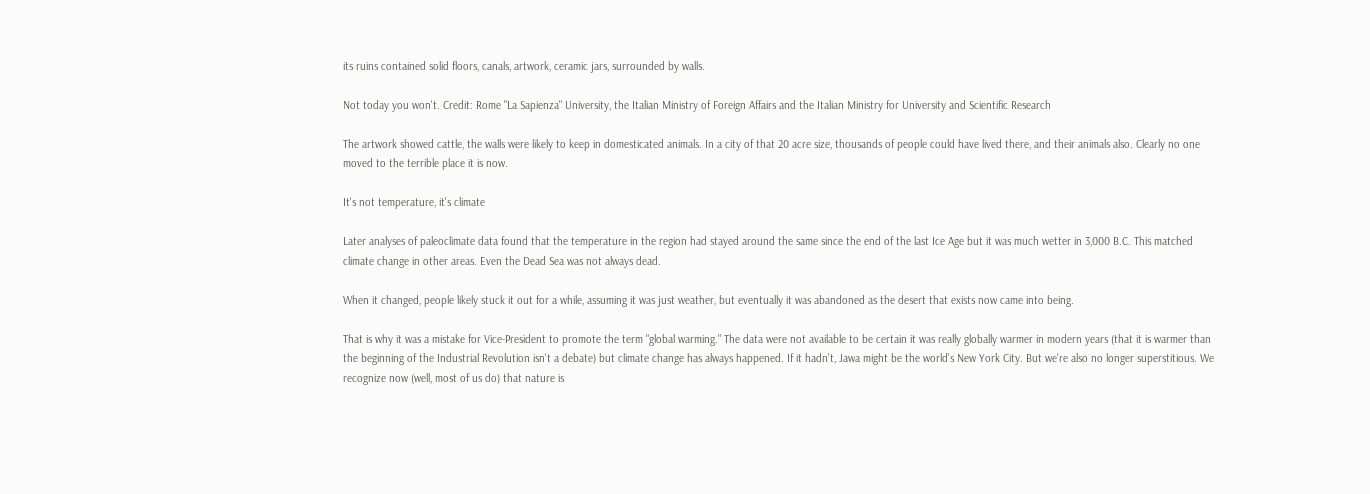its ruins contained solid floors, canals, artwork, ceramic jars, surrounded by walls.

Not today you won't. Credit: Rome "La Sapienza" University, the Italian Ministry of Foreign Affairs and the Italian Ministry for University and Scientific Research

The artwork showed cattle, the walls were likely to keep in domesticated animals. In a city of that 20 acre size, thousands of people could have lived there, and their animals also. Clearly no one moved to the terrible place it is now.

It's not temperature, it's climate

Later analyses of paleoclimate data found that the temperature in the region had stayed around the same since the end of the last Ice Age but it was much wetter in 3,000 B.C. This matched climate change in other areas. Even the Dead Sea was not always dead.

When it changed, people likely stuck it out for a while, assuming it was just weather, but eventually it was abandoned as the desert that exists now came into being.

That is why it was a mistake for Vice-President to promote the term "global warming." The data were not available to be certain it was really globally warmer in modern years (that it is warmer than the beginning of the Industrial Revolution isn't a debate) but climate change has always happened. If it hadn't, Jawa might be the world's New York City. But we're also no longer superstitious. We recognize now (well, most of us do) that nature is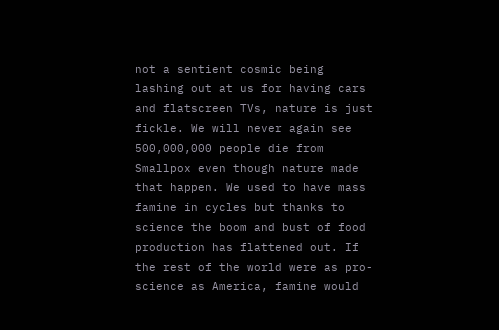not a sentient cosmic being lashing out at us for having cars and flatscreen TVs, nature is just fickle. We will never again see 500,000,000 people die from Smallpox even though nature made that happen. We used to have mass famine in cycles but thanks to science the boom and bust of food production has flattened out. If the rest of the world were as pro-science as America, famine would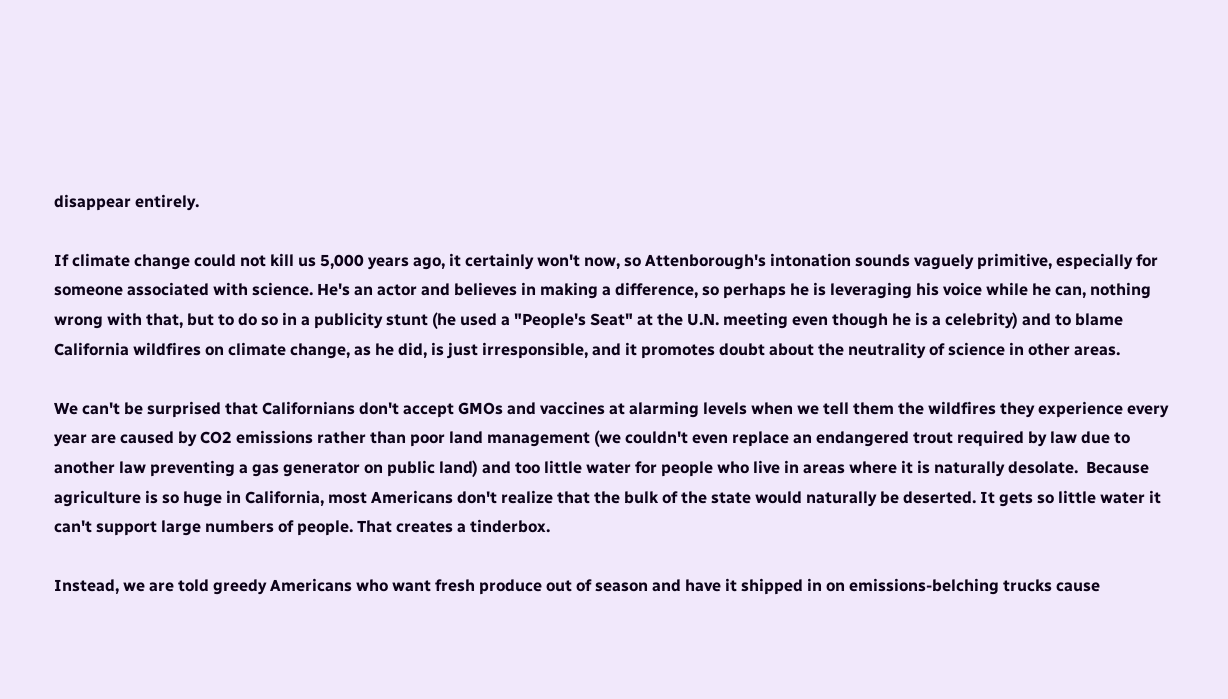disappear entirely.

If climate change could not kill us 5,000 years ago, it certainly won't now, so Attenborough's intonation sounds vaguely primitive, especially for someone associated with science. He's an actor and believes in making a difference, so perhaps he is leveraging his voice while he can, nothing wrong with that, but to do so in a publicity stunt (he used a "People's Seat" at the U.N. meeting even though he is a celebrity) and to blame California wildfires on climate change, as he did, is just irresponsible, and it promotes doubt about the neutrality of science in other areas.

We can't be surprised that Californians don't accept GMOs and vaccines at alarming levels when we tell them the wildfires they experience every year are caused by CO2 emissions rather than poor land management (we couldn't even replace an endangered trout required by law due to another law preventing a gas generator on public land) and too little water for people who live in areas where it is naturally desolate.  Because agriculture is so huge in California, most Americans don't realize that the bulk of the state would naturally be deserted. It gets so little water it can't support large numbers of people. That creates a tinderbox.

Instead, we are told greedy Americans who want fresh produce out of season and have it shipped in on emissions-belching trucks cause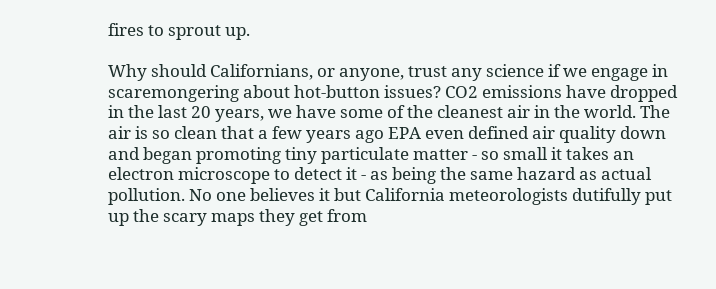fires to sprout up.

Why should Californians, or anyone, trust any science if we engage in scaremongering about hot-button issues? CO2 emissions have dropped in the last 20 years, we have some of the cleanest air in the world. The air is so clean that a few years ago EPA even defined air quality down and began promoting tiny particulate matter - so small it takes an electron microscope to detect it - as being the same hazard as actual pollution. No one believes it but California meteorologists dutifully put up the scary maps they get from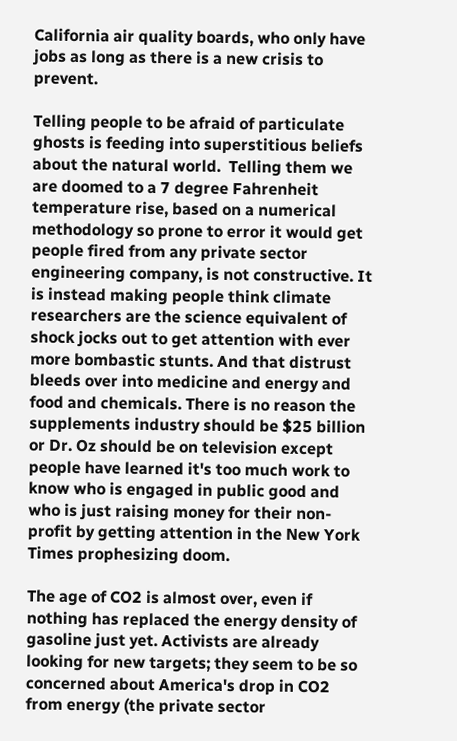California air quality boards, who only have jobs as long as there is a new crisis to prevent.

Telling people to be afraid of particulate ghosts is feeding into superstitious beliefs about the natural world.  Telling them we are doomed to a 7 degree Fahrenheit temperature rise, based on a numerical methodology so prone to error it would get people fired from any private sector engineering company, is not constructive. It is instead making people think climate researchers are the science equivalent of shock jocks out to get attention with ever more bombastic stunts. And that distrust bleeds over into medicine and energy and food and chemicals. There is no reason the supplements industry should be $25 billion or Dr. Oz should be on television except people have learned it's too much work to know who is engaged in public good and who is just raising money for their non-profit by getting attention in the New York Times prophesizing doom.

The age of CO2 is almost over, even if nothing has replaced the energy density of gasoline just yet. Activists are already looking for new targets; they seem to be so concerned about America's drop in CO2 from energy (the private sector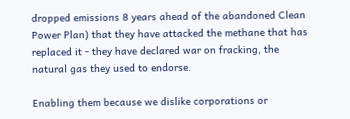dropped emissions 8 years ahead of the abandoned Clean Power Plan) that they have attacked the methane that has replaced it - they have declared war on fracking, the natural gas they used to endorse.

Enabling them because we dislike corporations or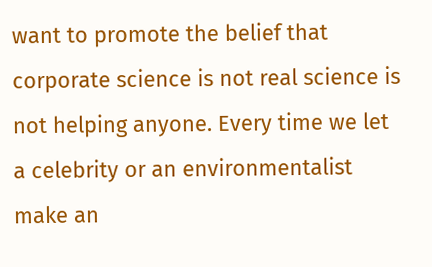want to promote the belief that corporate science is not real science is not helping anyone. Every time we let a celebrity or an environmentalist make an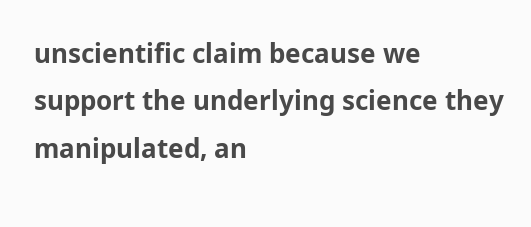unscientific claim because we support the underlying science they manipulated, an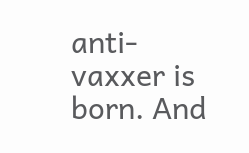anti-vaxxer is born. And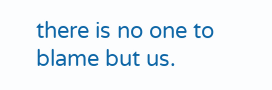there is no one to blame but us.